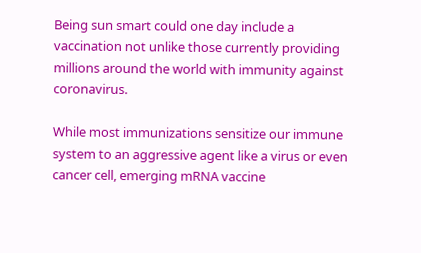Being sun smart could one day include a vaccination not unlike those currently providing millions around the world with immunity against coronavirus.

While most immunizations sensitize our immune system to an aggressive agent like a virus or even cancer cell, emerging mRNA vaccine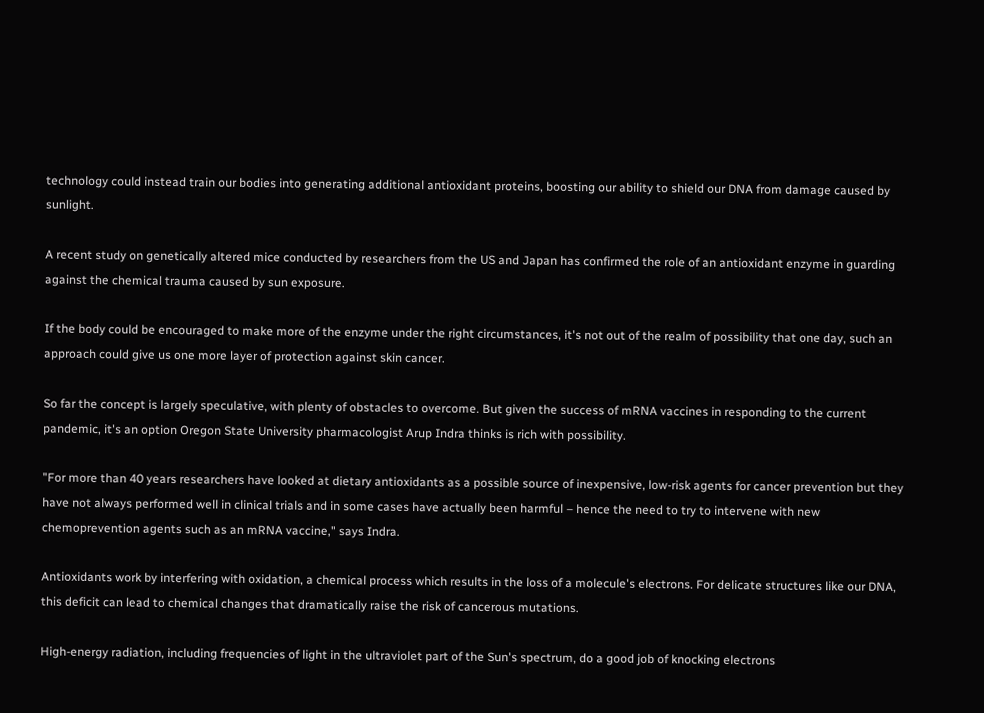technology could instead train our bodies into generating additional antioxidant proteins, boosting our ability to shield our DNA from damage caused by sunlight.

A recent study on genetically altered mice conducted by researchers from the US and Japan has confirmed the role of an antioxidant enzyme in guarding against the chemical trauma caused by sun exposure.

If the body could be encouraged to make more of the enzyme under the right circumstances, it's not out of the realm of possibility that one day, such an approach could give us one more layer of protection against skin cancer.

So far the concept is largely speculative, with plenty of obstacles to overcome. But given the success of mRNA vaccines in responding to the current pandemic, it's an option Oregon State University pharmacologist Arup Indra thinks is rich with possibility.

"For more than 40 years researchers have looked at dietary antioxidants as a possible source of inexpensive, low-risk agents for cancer prevention but they have not always performed well in clinical trials and in some cases have actually been harmful – hence the need to try to intervene with new chemoprevention agents such as an mRNA vaccine," says Indra.

Antioxidants work by interfering with oxidation, a chemical process which results in the loss of a molecule's electrons. For delicate structures like our DNA, this deficit can lead to chemical changes that dramatically raise the risk of cancerous mutations.

High-energy radiation, including frequencies of light in the ultraviolet part of the Sun's spectrum, do a good job of knocking electrons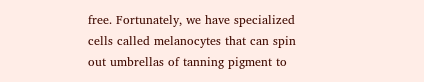free. Fortunately, we have specialized cells called melanocytes that can spin out umbrellas of tanning pigment to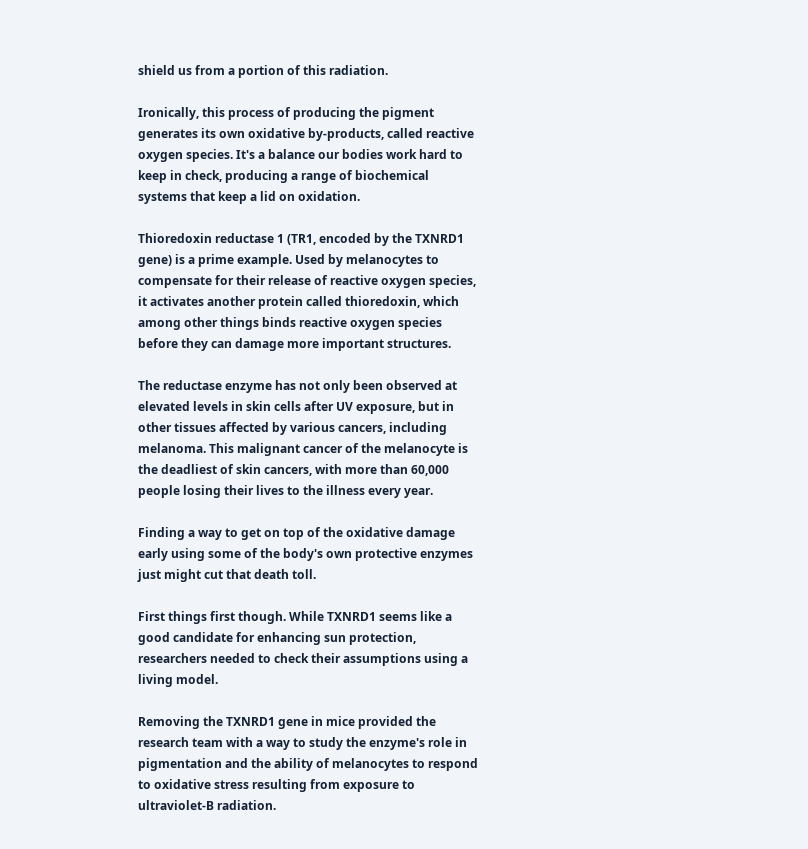shield us from a portion of this radiation.

Ironically, this process of producing the pigment generates its own oxidative by-products, called reactive oxygen species. It's a balance our bodies work hard to keep in check, producing a range of biochemical systems that keep a lid on oxidation.

Thioredoxin reductase 1 (TR1, encoded by the TXNRD1 gene) is a prime example. Used by melanocytes to compensate for their release of reactive oxygen species, it activates another protein called thioredoxin, which among other things binds reactive oxygen species before they can damage more important structures.

The reductase enzyme has not only been observed at elevated levels in skin cells after UV exposure, but in other tissues affected by various cancers, including melanoma. This malignant cancer of the melanocyte is the deadliest of skin cancers, with more than 60,000 people losing their lives to the illness every year.

Finding a way to get on top of the oxidative damage early using some of the body's own protective enzymes just might cut that death toll.

First things first though. While TXNRD1 seems like a good candidate for enhancing sun protection, researchers needed to check their assumptions using a living model.

Removing the TXNRD1 gene in mice provided the research team with a way to study the enzyme's role in pigmentation and the ability of melanocytes to respond to oxidative stress resulting from exposure to ultraviolet-B radiation.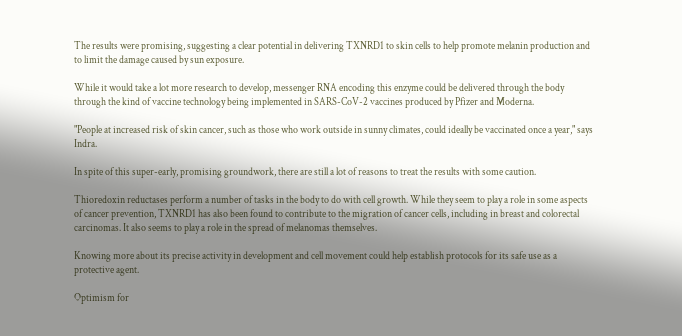The results were promising, suggesting a clear potential in delivering TXNRD1 to skin cells to help promote melanin production and to limit the damage caused by sun exposure.

While it would take a lot more research to develop, messenger RNA encoding this enzyme could be delivered through the body through the kind of vaccine technology being implemented in SARS-CoV-2 vaccines produced by Pfizer and Moderna.

"People at increased risk of skin cancer, such as those who work outside in sunny climates, could ideally be vaccinated once a year," says Indra.

In spite of this super-early, promising groundwork, there are still a lot of reasons to treat the results with some caution.

Thioredoxin reductases perform a number of tasks in the body to do with cell growth. While they seem to play a role in some aspects of cancer prevention, TXNRD1 has also been found to contribute to the migration of cancer cells, including in breast and colorectal carcinomas. It also seems to play a role in the spread of melanomas themselves.

Knowing more about its precise activity in development and cell movement could help establish protocols for its safe use as a protective agent.

Optimism for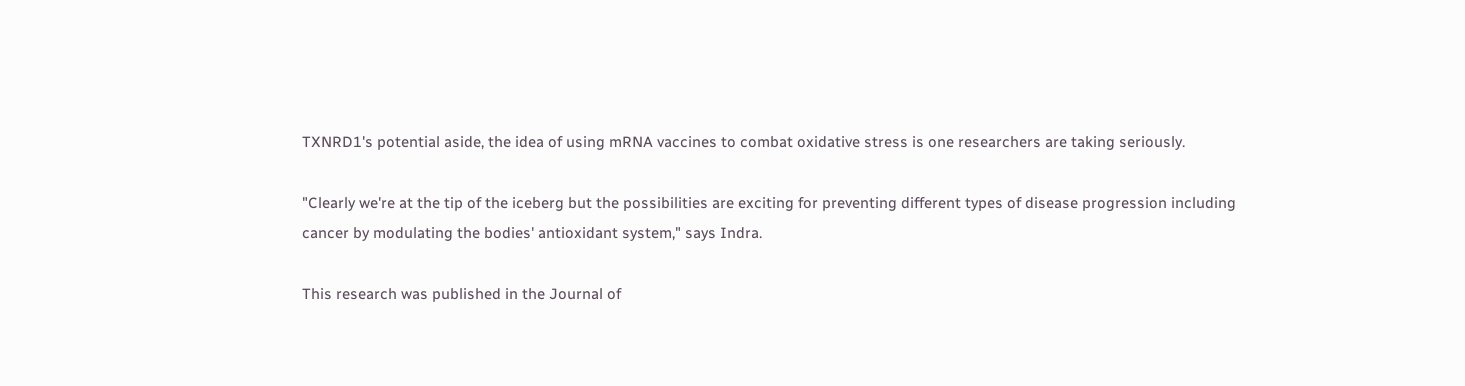TXNRD1's potential aside, the idea of using mRNA vaccines to combat oxidative stress is one researchers are taking seriously.

"Clearly we're at the tip of the iceberg but the possibilities are exciting for preventing different types of disease progression including cancer by modulating the bodies' antioxidant system," says Indra.

This research was published in the Journal of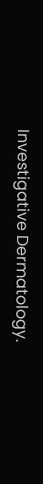Investigative Dermatology.